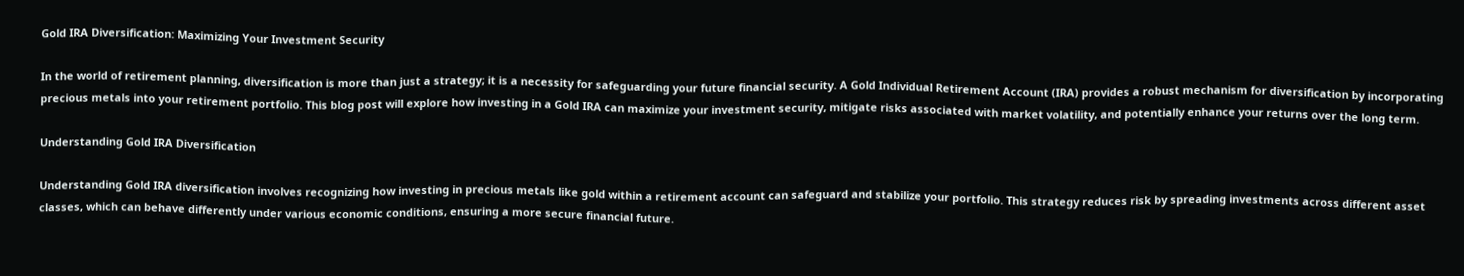Gold IRA Diversification: Maximizing Your Investment Security

In the world of retirement planning, diversification is more than just a strategy; it is a necessity for safeguarding your future financial security. A Gold Individual Retirement Account (IRA) provides a robust mechanism for diversification by incorporating precious metals into your retirement portfolio. This blog post will explore how investing in a Gold IRA can maximize your investment security, mitigate risks associated with market volatility, and potentially enhance your returns over the long term.

Understanding Gold IRA Diversification

Understanding Gold IRA diversification involves recognizing how investing in precious metals like gold within a retirement account can safeguard and stabilize your portfolio. This strategy reduces risk by spreading investments across different asset classes, which can behave differently under various economic conditions, ensuring a more secure financial future.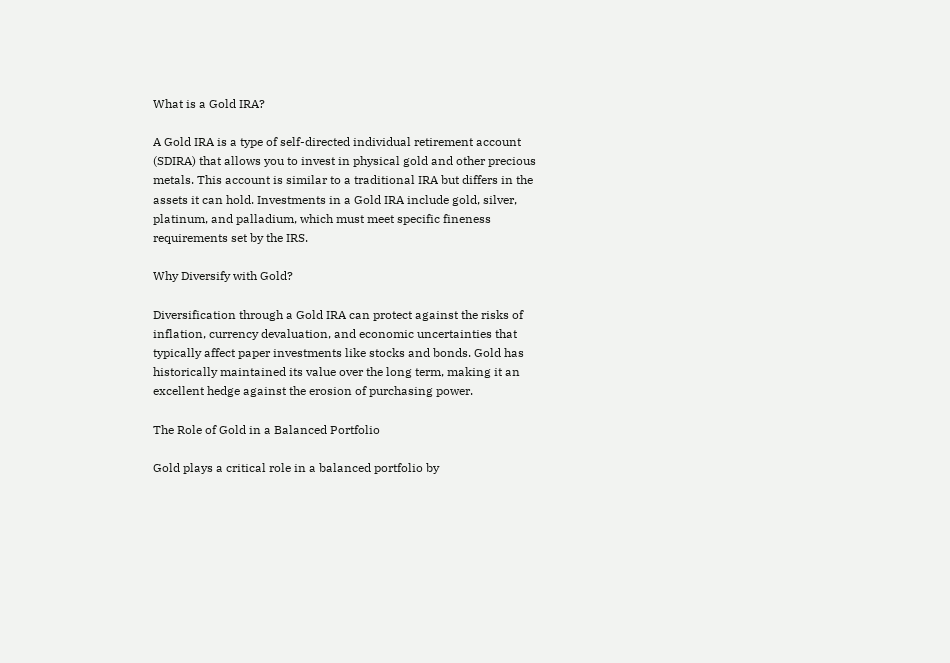What is a Gold IRA?

A Gold IRA is a type of self-directed individual retirement account (SDIRA) that allows you to invest in physical gold and other precious metals. This account is similar to a traditional IRA but differs in the assets it can hold. Investments in a Gold IRA include gold, silver, platinum, and palladium, which must meet specific fineness requirements set by the IRS.

Why Diversify with Gold?

Diversification through a Gold IRA can protect against the risks of inflation, currency devaluation, and economic uncertainties that typically affect paper investments like stocks and bonds. Gold has historically maintained its value over the long term, making it an excellent hedge against the erosion of purchasing power.

The Role of Gold in a Balanced Portfolio

Gold plays a critical role in a balanced portfolio by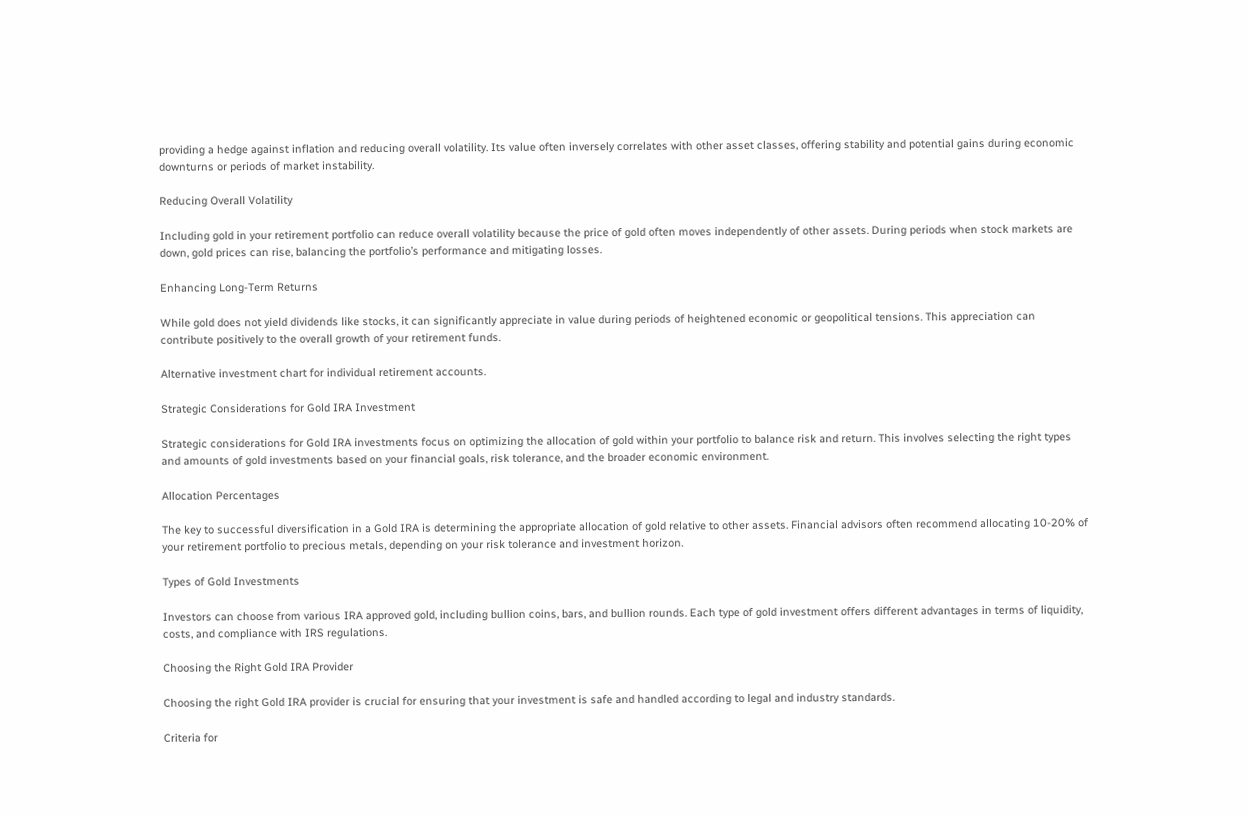providing a hedge against inflation and reducing overall volatility. Its value often inversely correlates with other asset classes, offering stability and potential gains during economic downturns or periods of market instability.

Reducing Overall Volatility

Including gold in your retirement portfolio can reduce overall volatility because the price of gold often moves independently of other assets. During periods when stock markets are down, gold prices can rise, balancing the portfolio’s performance and mitigating losses.

Enhancing Long-Term Returns

While gold does not yield dividends like stocks, it can significantly appreciate in value during periods of heightened economic or geopolitical tensions. This appreciation can contribute positively to the overall growth of your retirement funds.

Alternative investment chart for individual retirement accounts.

Strategic Considerations for Gold IRA Investment

Strategic considerations for Gold IRA investments focus on optimizing the allocation of gold within your portfolio to balance risk and return. This involves selecting the right types and amounts of gold investments based on your financial goals, risk tolerance, and the broader economic environment.

Allocation Percentages

The key to successful diversification in a Gold IRA is determining the appropriate allocation of gold relative to other assets. Financial advisors often recommend allocating 10-20% of your retirement portfolio to precious metals, depending on your risk tolerance and investment horizon.

Types of Gold Investments

Investors can choose from various IRA approved gold, including bullion coins, bars, and bullion rounds. Each type of gold investment offers different advantages in terms of liquidity, costs, and compliance with IRS regulations.

Choosing the Right Gold IRA Provider

Choosing the right Gold IRA provider is crucial for ensuring that your investment is safe and handled according to legal and industry standards.

Criteria for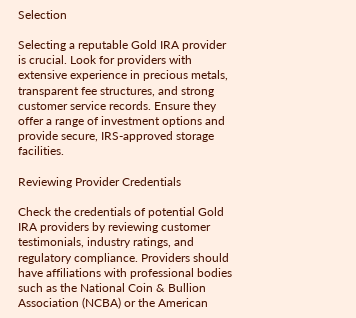Selection

Selecting a reputable Gold IRA provider is crucial. Look for providers with extensive experience in precious metals, transparent fee structures, and strong customer service records. Ensure they offer a range of investment options and provide secure, IRS-approved storage facilities.

Reviewing Provider Credentials

Check the credentials of potential Gold IRA providers by reviewing customer testimonials, industry ratings, and regulatory compliance. Providers should have affiliations with professional bodies such as the National Coin & Bullion Association (NCBA) or the American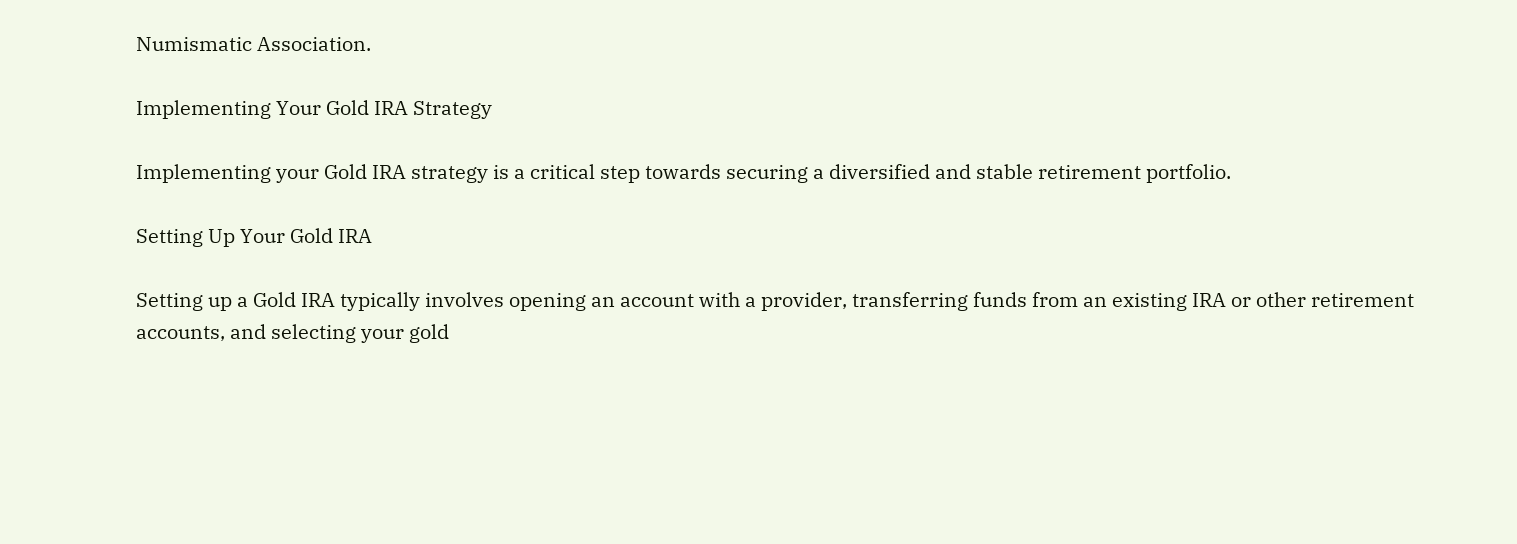Numismatic Association.

Implementing Your Gold IRA Strategy

Implementing your Gold IRA strategy is a critical step towards securing a diversified and stable retirement portfolio.

Setting Up Your Gold IRA

Setting up a Gold IRA typically involves opening an account with a provider, transferring funds from an existing IRA or other retirement accounts, and selecting your gold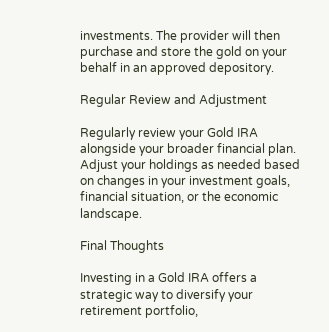investments. The provider will then purchase and store the gold on your behalf in an approved depository.

Regular Review and Adjustment

Regularly review your Gold IRA alongside your broader financial plan. Adjust your holdings as needed based on changes in your investment goals, financial situation, or the economic landscape.

Final Thoughts

Investing in a Gold IRA offers a strategic way to diversify your retirement portfolio,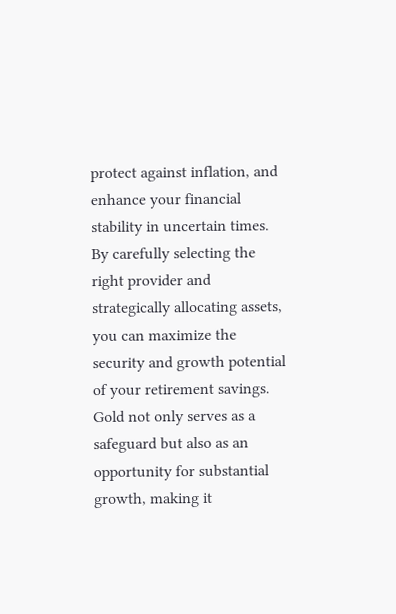protect against inflation, and enhance your financial stability in uncertain times. By carefully selecting the right provider and strategically allocating assets, you can maximize the security and growth potential of your retirement savings. Gold not only serves as a safeguard but also as an opportunity for substantial growth, making it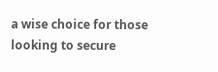a wise choice for those looking to secure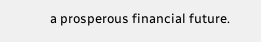a prosperous financial future.